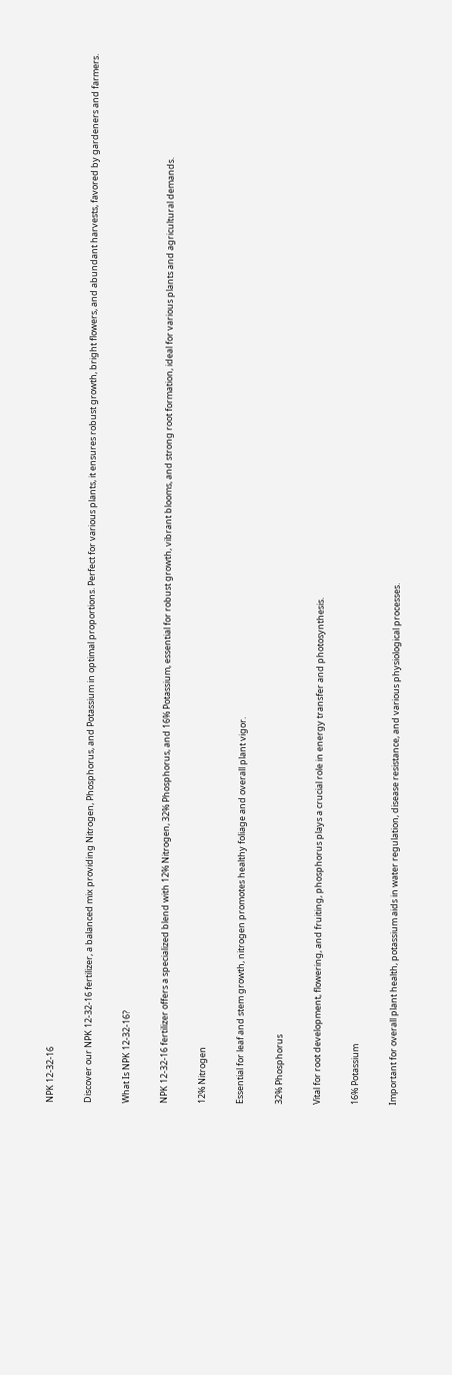NPK 12-32-16

Discover our NPK 12-32-16 fertilizer, a balanced mix providing Nitrogen, Phosphorus, and Potassium in optimal proportions. Perfect for various plants, it ensures robust growth, bright flowers, and abundant harvests, favored by gardeners and farmers.

What Is NPK 12-32-16?

NPK 12-32-16 fertilizer offers a specialized blend with 12% Nitrogen, 32% Phosphorus, and 16% Potassium, essential for robust growth, vibrant blooms, and strong root formation, ideal for various plants and agricultural demands.

12% Nitrogen

Essential for leaf and stem growth, nitrogen promotes healthy foliage and overall plant vigor.

32% Phosphorus

Vital for root development, flowering, and fruiting, phosphorus plays a crucial role in energy transfer and photosynthesis.

16% Potassium

Important for overall plant health, potassium aids in water regulation, disease resistance, and various physiological processes.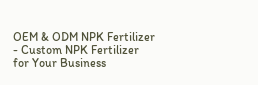OEM & ODM NPK Fertilizer
- Custom NPK Fertilizer for Your Business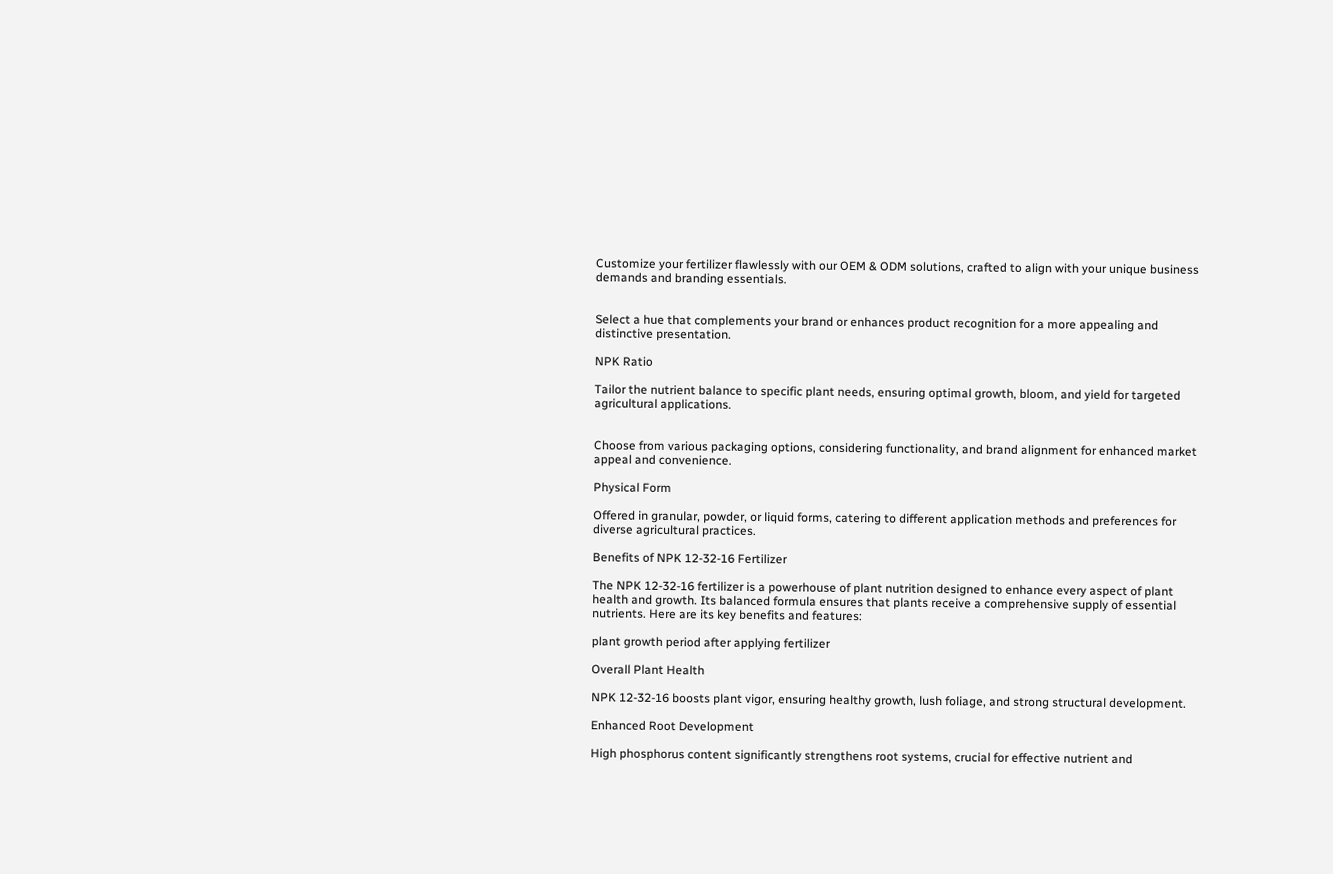Customize your fertilizer flawlessly with our OEM & ODM solutions, crafted to align with your unique business demands and branding essentials.


Select a hue that complements your brand or enhances product recognition for a more appealing and distinctive presentation.

NPK Ratio

Tailor the nutrient balance to specific plant needs, ensuring optimal growth, bloom, and yield for targeted agricultural applications.


Choose from various packaging options, considering functionality, and brand alignment for enhanced market appeal and convenience.

Physical Form

Offered in granular, powder, or liquid forms, catering to different application methods and preferences for diverse agricultural practices.

Benefits of NPK 12-32-16 Fertilizer

The NPK 12-32-16 fertilizer is a powerhouse of plant nutrition designed to enhance every aspect of plant health and growth. Its balanced formula ensures that plants receive a comprehensive supply of essential nutrients. Here are its key benefits and features:

plant growth period after applying fertilizer

Overall Plant Health

NPK 12-32-16 boosts plant vigor, ensuring healthy growth, lush foliage, and strong structural development.

Enhanced Root Development

High phosphorus content significantly strengthens root systems, crucial for effective nutrient and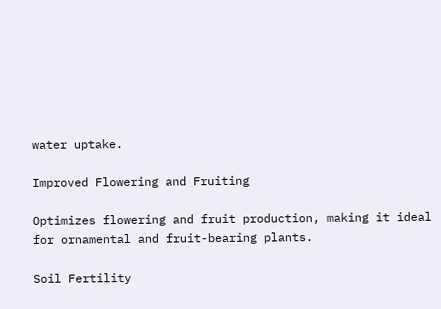water uptake.

Improved Flowering and Fruiting

Optimizes flowering and fruit production, making it ideal for ornamental and fruit-bearing plants.

Soil Fertility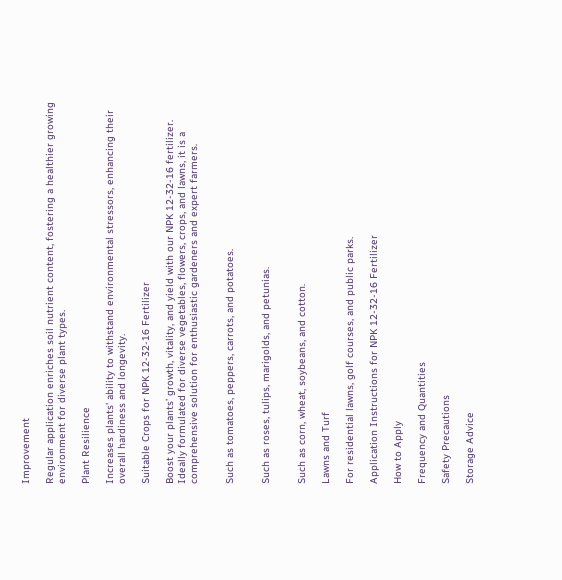Improvement

Regular application enriches soil nutrient content, fostering a healthier growing environment for diverse plant types.

Plant Resilience

Increases plants' ability to withstand environmental stressors, enhancing their overall hardiness and longevity.

Suitable Crops for NPK 12-32-16 Fertilizer

Boost your plants’ growth, vitality, and yield with our NPK 12-32-16 fertilizer. Ideally formulated for diverse vegetables, flowers, crops, and lawns, it is a comprehensive solution for enthusiastic gardeners and expert farmers.


Such as tomatoes, peppers, carrots, and potatoes.


Such as roses, tulips, marigolds, and petunias.


Such as corn, wheat, soybeans, and cotton.

Lawns and Turf

For residential lawns, golf courses, and public parks.

Application Instructions for NPK 12-32-16 Fertilizer

How to Apply

Frequency and Quantities

Safety Precautions

Storage Advice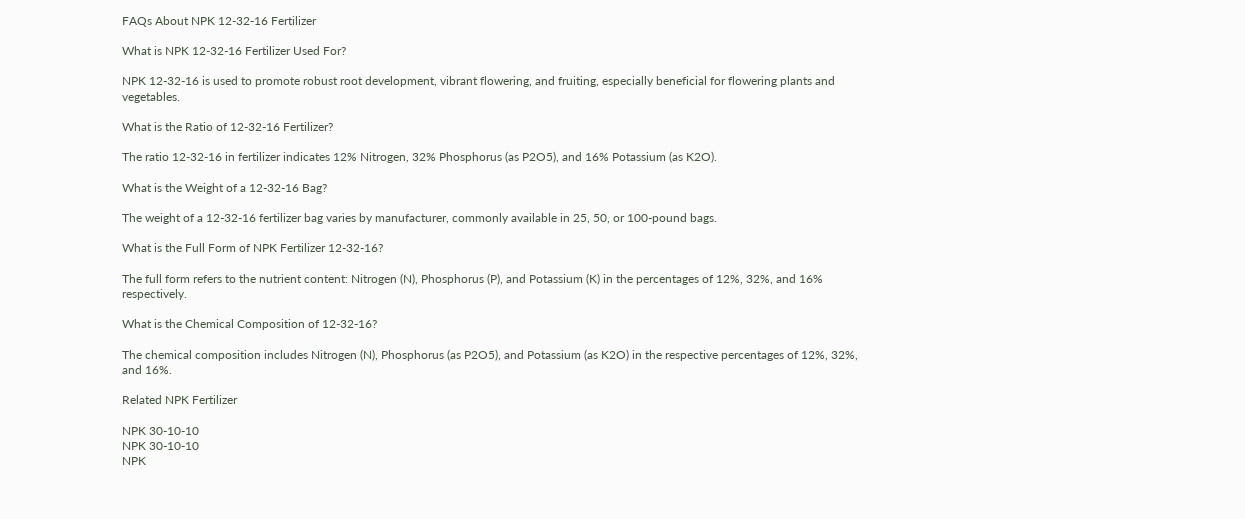FAQs About NPK 12-32-16 Fertilizer

What is NPK 12-32-16 Fertilizer Used For?

NPK 12-32-16 is used to promote robust root development, vibrant flowering, and fruiting, especially beneficial for flowering plants and vegetables.

What is the Ratio of 12-32-16 Fertilizer?

The ratio 12-32-16 in fertilizer indicates 12% Nitrogen, 32% Phosphorus (as P2O5), and 16% Potassium (as K2O).

What is the Weight of a 12-32-16 Bag?

The weight of a 12-32-16 fertilizer bag varies by manufacturer, commonly available in 25, 50, or 100-pound bags.

What is the Full Form of NPK Fertilizer 12-32-16?

The full form refers to the nutrient content: Nitrogen (N), Phosphorus (P), and Potassium (K) in the percentages of 12%, 32%, and 16% respectively.

What is the Chemical Composition of 12-32-16?

The chemical composition includes Nitrogen (N), Phosphorus (as P2O5), and Potassium (as K2O) in the respective percentages of 12%, 32%, and 16%.

Related NPK Fertilizer

NPK 30-10-10
NPK 30-10-10
NPK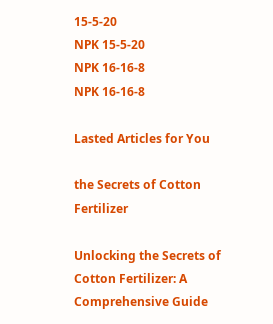15-5-20
NPK 15-5-20
NPK 16-16-8
NPK 16-16-8

Lasted Articles for You

the Secrets of Cotton Fertilizer

Unlocking the Secrets of Cotton Fertilizer: A Comprehensive Guide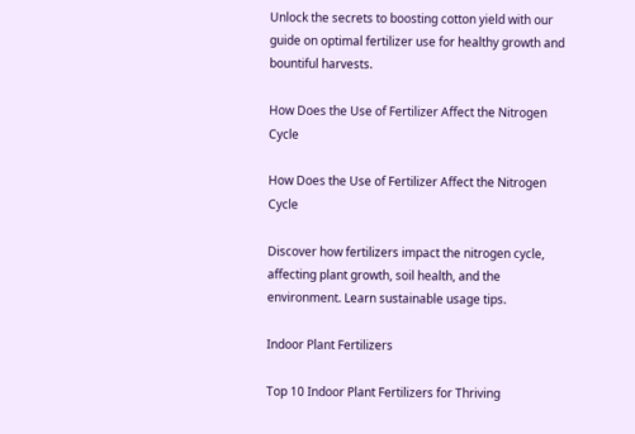Unlock the secrets to boosting cotton yield with our guide on optimal fertilizer use for healthy growth and bountiful harvests.

How Does the Use of Fertilizer Affect the Nitrogen Cycle

How Does the Use of Fertilizer Affect the Nitrogen Cycle

Discover how fertilizers impact the nitrogen cycle, affecting plant growth, soil health, and the environment. Learn sustainable usage tips.

Indoor Plant Fertilizers

Top 10 Indoor Plant Fertilizers for Thriving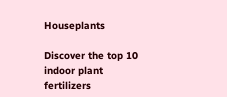Houseplants

Discover the top 10 indoor plant fertilizers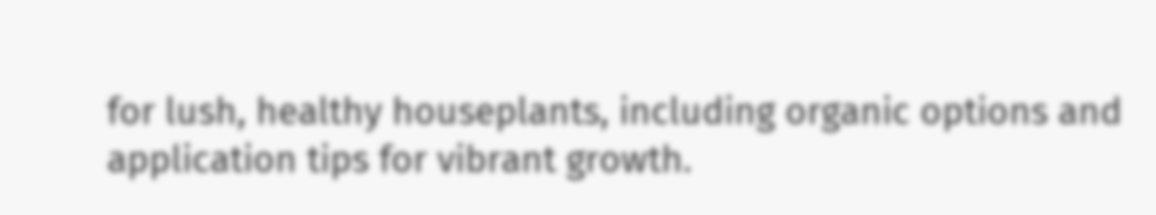for lush, healthy houseplants, including organic options and application tips for vibrant growth.